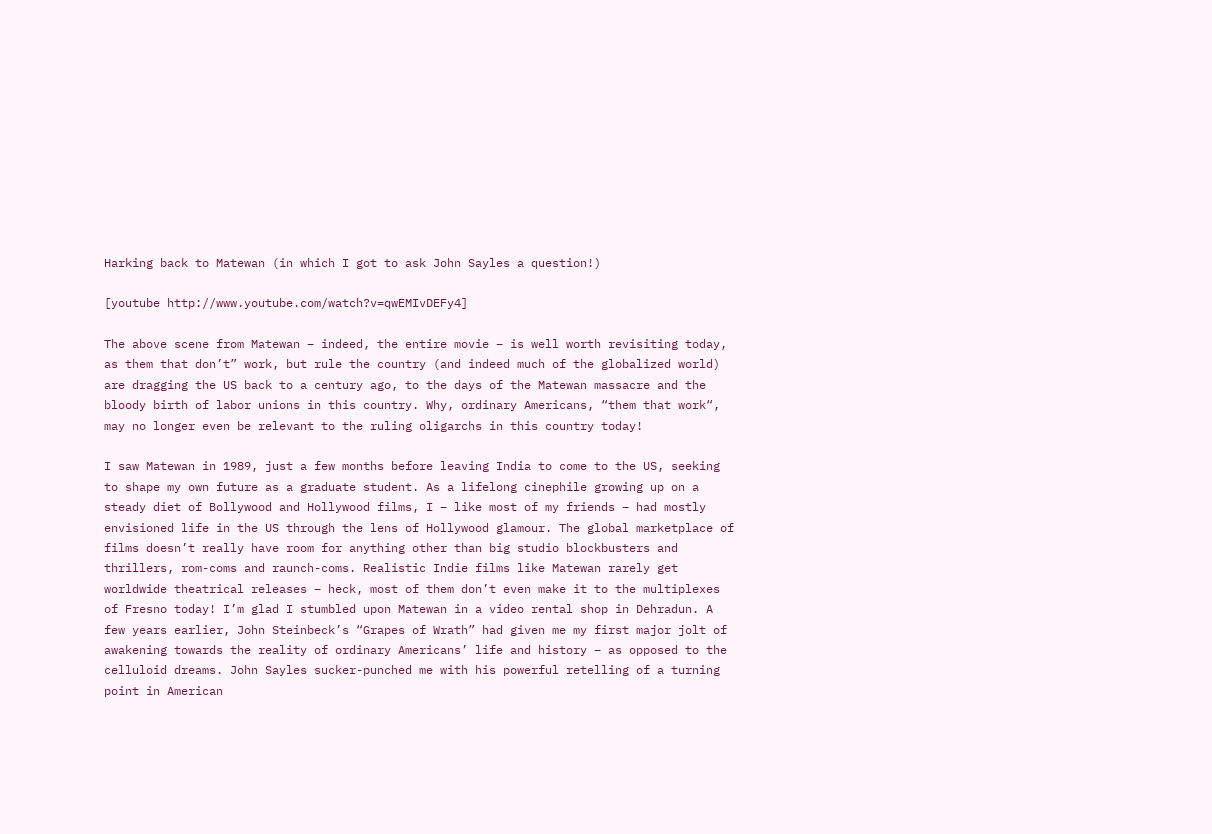Harking back to Matewan (in which I got to ask John Sayles a question!)

[youtube http://www.youtube.com/watch?v=qwEMIvDEFy4]

The above scene from Matewan – indeed, the entire movie – is well worth revisiting today, as them that don’t” work, but rule the country (and indeed much of the globalized world) are dragging the US back to a century ago, to the days of the Matewan massacre and the bloody birth of labor unions in this country. Why, ordinary Americans, “them that work“, may no longer even be relevant to the ruling oligarchs in this country today!

I saw Matewan in 1989, just a few months before leaving India to come to the US, seeking to shape my own future as a graduate student. As a lifelong cinephile growing up on a steady diet of Bollywood and Hollywood films, I – like most of my friends – had mostly envisioned life in the US through the lens of Hollywood glamour. The global marketplace of films doesn’t really have room for anything other than big studio blockbusters and thrillers, rom-coms and raunch-coms. Realistic Indie films like Matewan rarely get worldwide theatrical releases – heck, most of them don’t even make it to the multiplexes of Fresno today! I’m glad I stumbled upon Matewan in a video rental shop in Dehradun. A few years earlier, John Steinbeck’s “Grapes of Wrath” had given me my first major jolt of awakening towards the reality of ordinary Americans’ life and history – as opposed to the celluloid dreams. John Sayles sucker-punched me with his powerful retelling of a turning point in American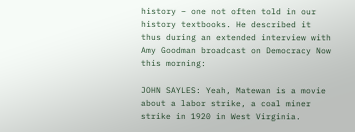history – one not often told in our history textbooks. He described it thus during an extended interview with Amy Goodman broadcast on Democracy Now this morning:

JOHN SAYLES: Yeah, Matewan is a movie about a labor strike, a coal miner strike in 1920 in West Virginia.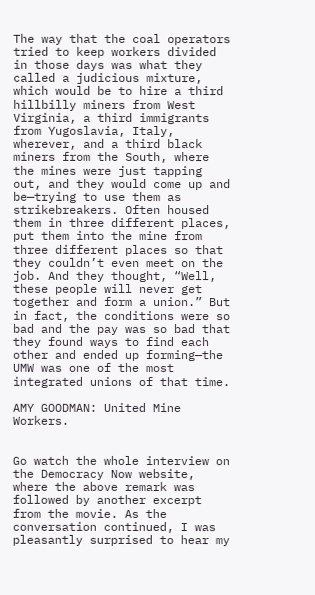The way that the coal operators tried to keep workers divided in those days was what they called a judicious mixture, which would be to hire a third hillbilly miners from West Virginia, a third immigrants from Yugoslavia, Italy, wherever, and a third black miners from the South, where the mines were just tapping out, and they would come up and be—trying to use them as strikebreakers. Often housed them in three different places, put them into the mine from three different places so that they couldn’t even meet on the job. And they thought, “Well, these people will never get together and form a union.” But in fact, the conditions were so bad and the pay was so bad that they found ways to find each other and ended up forming—the UMW was one of the most integrated unions of that time.

AMY GOODMAN: United Mine Workers.


Go watch the whole interview on the Democracy Now website, where the above remark was followed by another excerpt from the movie. As the conversation continued, I was pleasantly surprised to hear my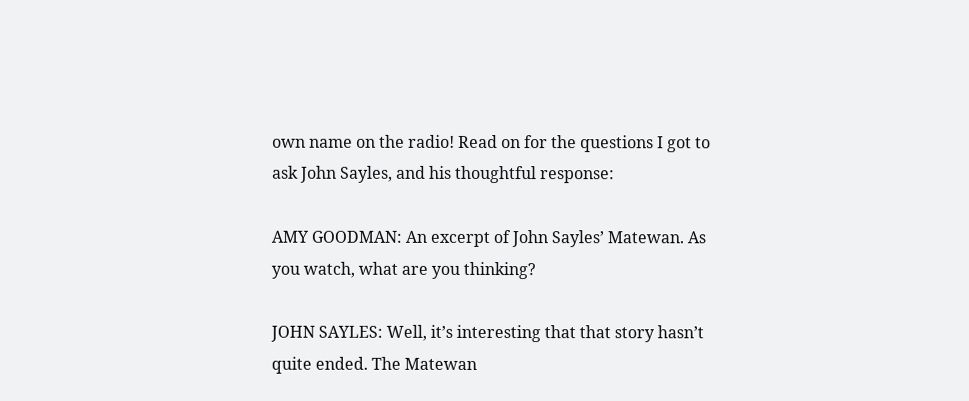own name on the radio! Read on for the questions I got to ask John Sayles, and his thoughtful response:

AMY GOODMAN: An excerpt of John Sayles’ Matewan. As you watch, what are you thinking?

JOHN SAYLES: Well, it’s interesting that that story hasn’t quite ended. The Matewan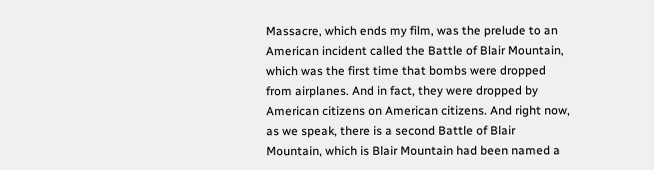Massacre, which ends my film, was the prelude to an American incident called the Battle of Blair Mountain, which was the first time that bombs were dropped from airplanes. And in fact, they were dropped by American citizens on American citizens. And right now, as we speak, there is a second Battle of Blair Mountain, which is Blair Mountain had been named a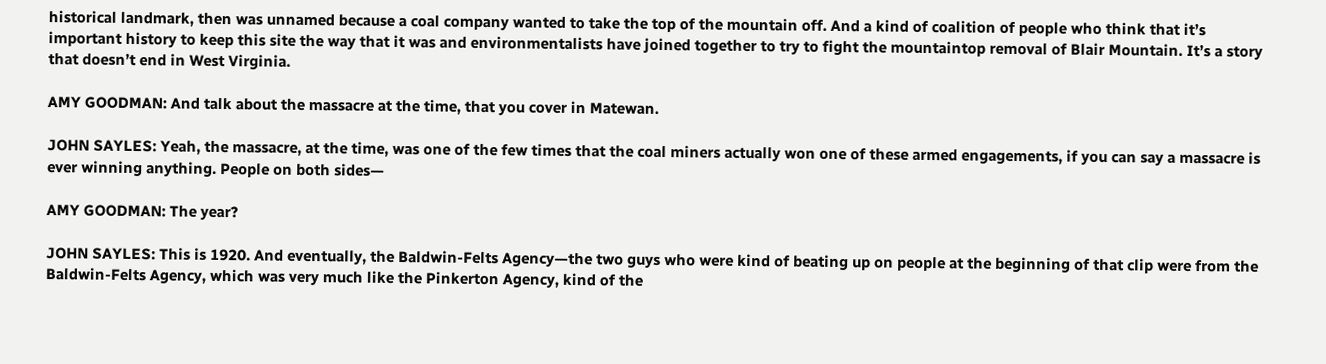historical landmark, then was unnamed because a coal company wanted to take the top of the mountain off. And a kind of coalition of people who think that it’s important history to keep this site the way that it was and environmentalists have joined together to try to fight the mountaintop removal of Blair Mountain. It’s a story that doesn’t end in West Virginia.

AMY GOODMAN: And talk about the massacre at the time, that you cover in Matewan.

JOHN SAYLES: Yeah, the massacre, at the time, was one of the few times that the coal miners actually won one of these armed engagements, if you can say a massacre is ever winning anything. People on both sides—

AMY GOODMAN: The year?

JOHN SAYLES: This is 1920. And eventually, the Baldwin-Felts Agency—the two guys who were kind of beating up on people at the beginning of that clip were from the Baldwin-Felts Agency, which was very much like the Pinkerton Agency, kind of the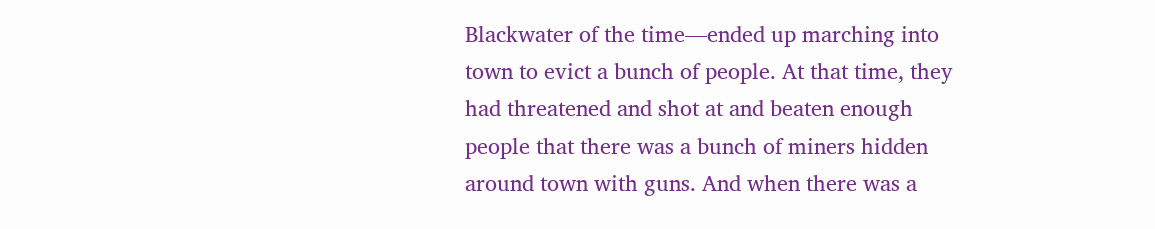Blackwater of the time—ended up marching into town to evict a bunch of people. At that time, they had threatened and shot at and beaten enough people that there was a bunch of miners hidden around town with guns. And when there was a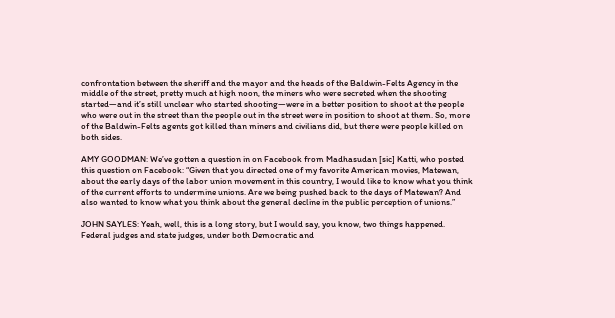confrontation between the sheriff and the mayor and the heads of the Baldwin-Felts Agency in the middle of the street, pretty much at high noon, the miners who were secreted when the shooting started—and it’s still unclear who started shooting—were in a better position to shoot at the people who were out in the street than the people out in the street were in position to shoot at them. So, more of the Baldwin-Felts agents got killed than miners and civilians did, but there were people killed on both sides.

AMY GOODMAN: We’ve gotten a question in on Facebook from Madhasudan [sic] Katti, who posted this question on Facebook: “Given that you directed one of my favorite American movies, Matewan, about the early days of the labor union movement in this country, I would like to know what you think of the current efforts to undermine unions. Are we being pushed back to the days of Matewan? And also wanted to know what you think about the general decline in the public perception of unions.”

JOHN SAYLES: Yeah, well, this is a long story, but I would say, you know, two things happened. Federal judges and state judges, under both Democratic and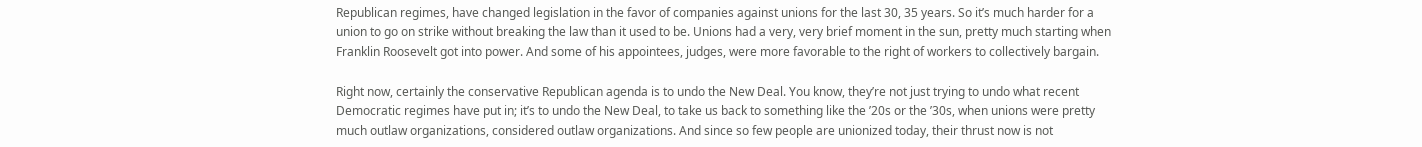Republican regimes, have changed legislation in the favor of companies against unions for the last 30, 35 years. So it’s much harder for a union to go on strike without breaking the law than it used to be. Unions had a very, very brief moment in the sun, pretty much starting when Franklin Roosevelt got into power. And some of his appointees, judges, were more favorable to the right of workers to collectively bargain.

Right now, certainly the conservative Republican agenda is to undo the New Deal. You know, they’re not just trying to undo what recent Democratic regimes have put in; it’s to undo the New Deal, to take us back to something like the ’20s or the ’30s, when unions were pretty much outlaw organizations, considered outlaw organizations. And since so few people are unionized today, their thrust now is not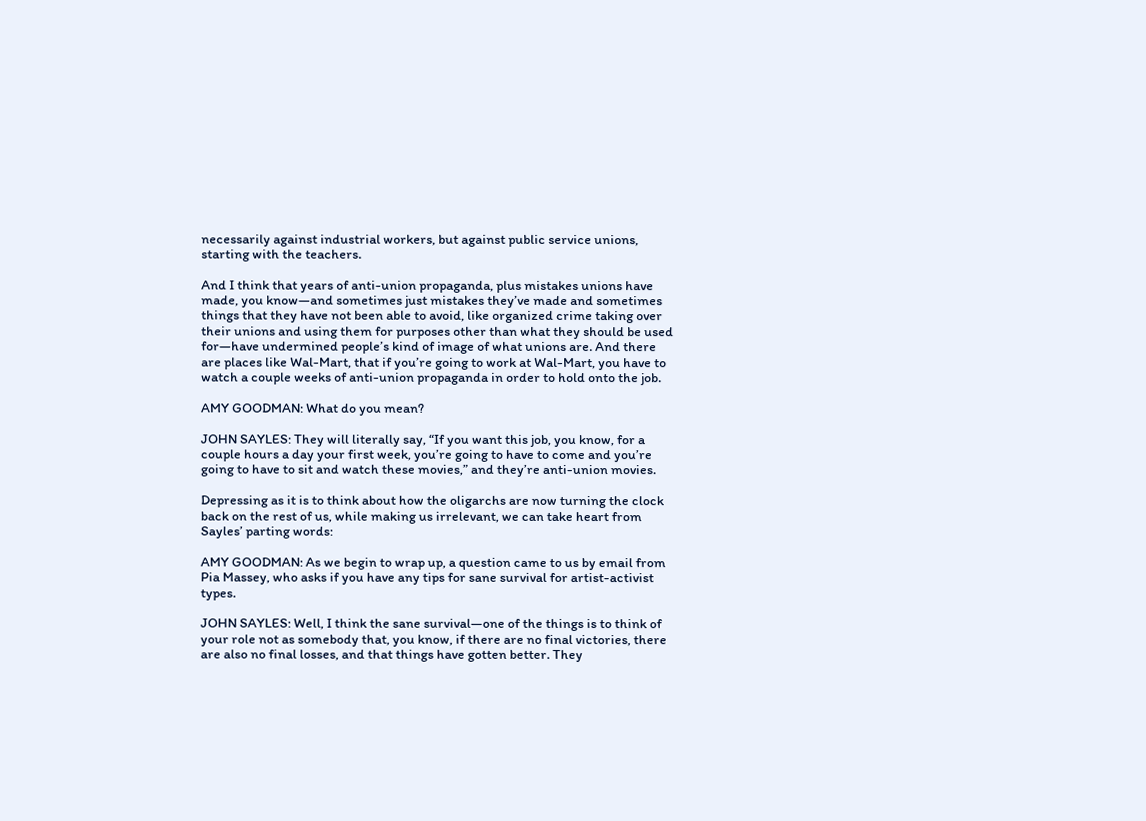necessarily against industrial workers, but against public service unions, starting with the teachers.

And I think that years of anti-union propaganda, plus mistakes unions have made, you know—and sometimes just mistakes they’ve made and sometimes things that they have not been able to avoid, like organized crime taking over their unions and using them for purposes other than what they should be used for—have undermined people’s kind of image of what unions are. And there are places like Wal-Mart, that if you’re going to work at Wal-Mart, you have to watch a couple weeks of anti-union propaganda in order to hold onto the job.

AMY GOODMAN: What do you mean?

JOHN SAYLES: They will literally say, “If you want this job, you know, for a couple hours a day your first week, you’re going to have to come and you’re going to have to sit and watch these movies,” and they’re anti-union movies.

Depressing as it is to think about how the oligarchs are now turning the clock back on the rest of us, while making us irrelevant, we can take heart from Sayles’ parting words:

AMY GOODMAN: As we begin to wrap up, a question came to us by email from Pia Massey, who asks if you have any tips for sane survival for artist-activist types.

JOHN SAYLES: Well, I think the sane survival—one of the things is to think of your role not as somebody that, you know, if there are no final victories, there are also no final losses, and that things have gotten better. They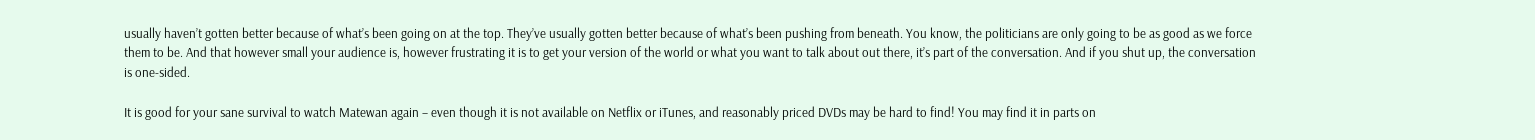usually haven’t gotten better because of what’s been going on at the top. They’ve usually gotten better because of what’s been pushing from beneath. You know, the politicians are only going to be as good as we force them to be. And that however small your audience is, however frustrating it is to get your version of the world or what you want to talk about out there, it’s part of the conversation. And if you shut up, the conversation is one-sided.

It is good for your sane survival to watch Matewan again – even though it is not available on Netflix or iTunes, and reasonably priced DVDs may be hard to find! You may find it in parts on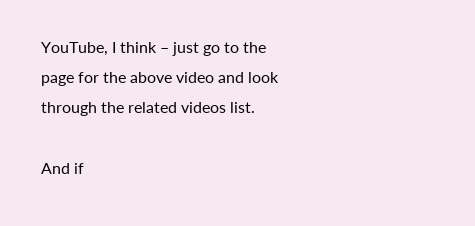YouTube, I think – just go to the page for the above video and look through the related videos list.

And if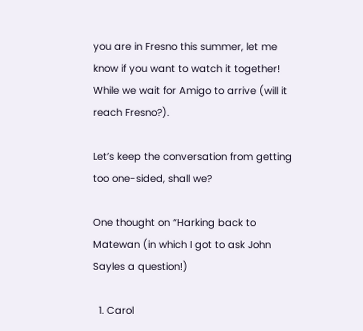you are in Fresno this summer, let me know if you want to watch it together! While we wait for Amigo to arrive (will it reach Fresno?).

Let’s keep the conversation from getting too one-sided, shall we?

One thought on “Harking back to Matewan (in which I got to ask John Sayles a question!)

  1. Carol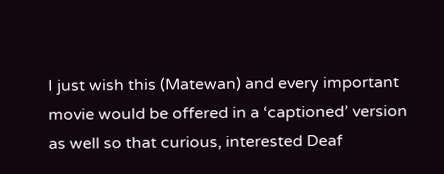I just wish this (Matewan) and every important movie would be offered in a ‘captioned’ version as well so that curious, interested Deaf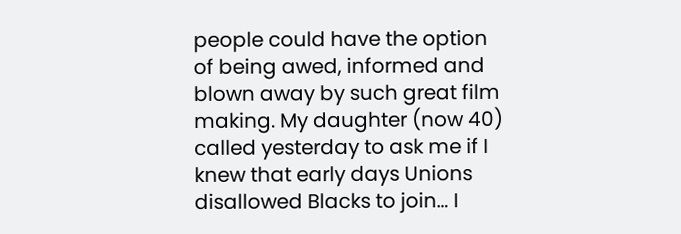people could have the option of being awed, informed and blown away by such great film making. My daughter (now 40) called yesterday to ask me if I knew that early days Unions disallowed Blacks to join… I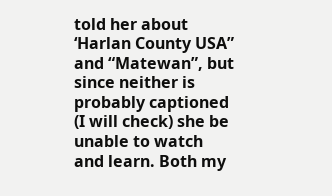told her about ‘Harlan County USA” and “Matewan”, but since neither is probably captioned (I will check) she be unable to watch and learn. Both my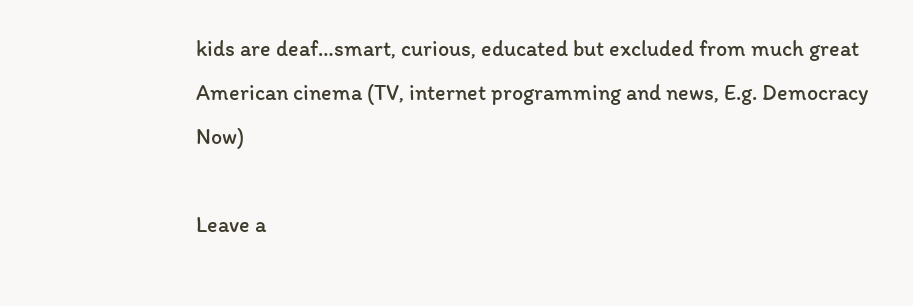kids are deaf…smart, curious, educated but excluded from much great American cinema (TV, internet programming and news, E.g. Democracy Now)

Leave a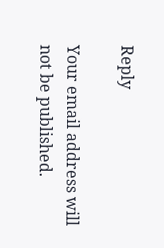Reply

Your email address will not be published.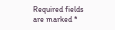Required fields are marked *